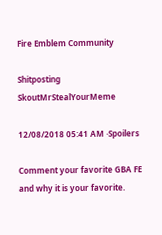Fire Emblem Community

Shitposting SkoutMrStealYourMeme

12/08/2018 05:41 AM ·Spoilers

Comment your favorite GBA FE and why it is your favorite.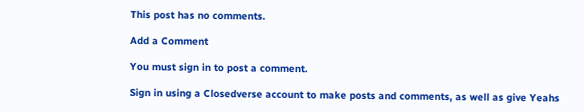This post has no comments.

Add a Comment

You must sign in to post a comment.

Sign in using a Closedverse account to make posts and comments, as well as give Yeahs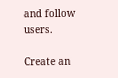and follow users.

Create an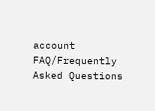account FAQ/Frequently Asked Questions